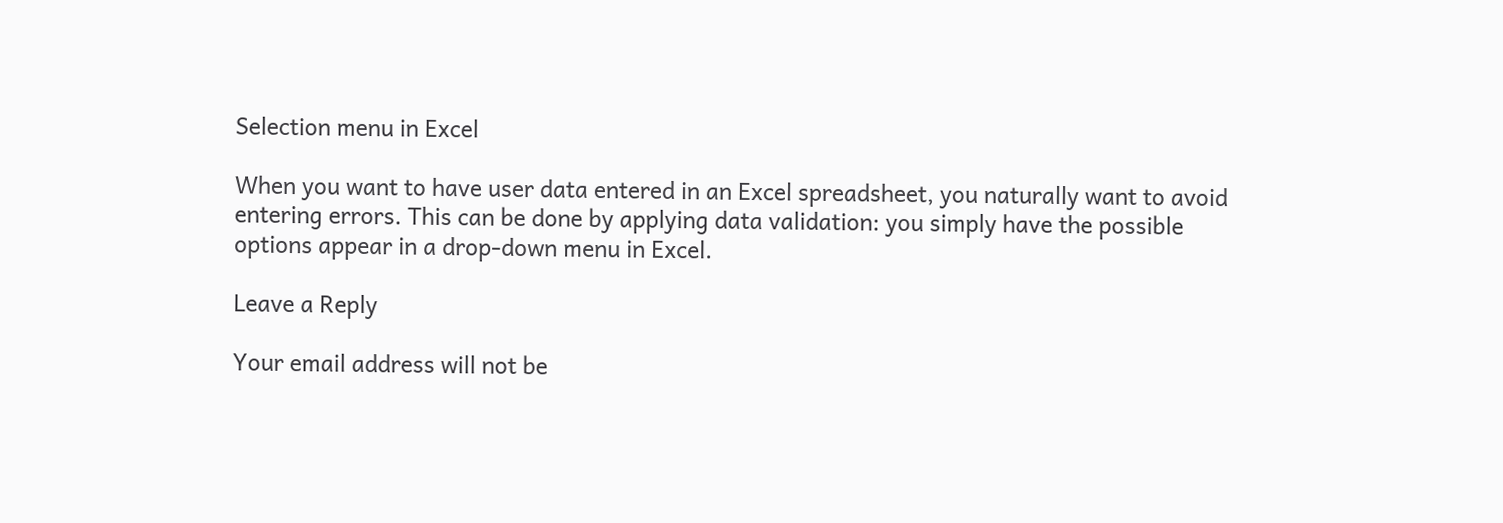Selection menu in Excel

When you want to have user data entered in an Excel spreadsheet, you naturally want to avoid entering errors. This can be done by applying data validation: you simply have the possible options appear in a drop-down menu in Excel.

Leave a Reply

Your email address will not be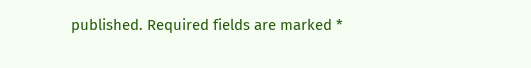published. Required fields are marked *